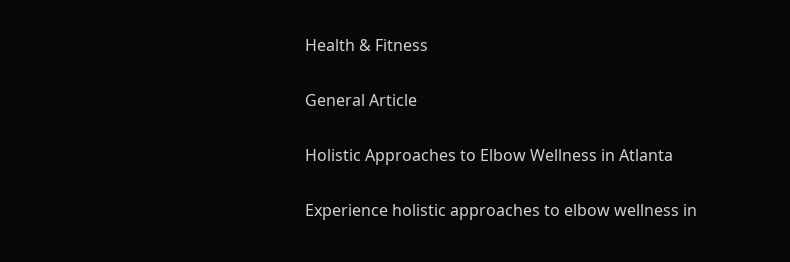Health & Fitness

General Article

Holistic Approaches to Elbow Wellness in Atlanta

Experience holistic approaches to elbow wellness in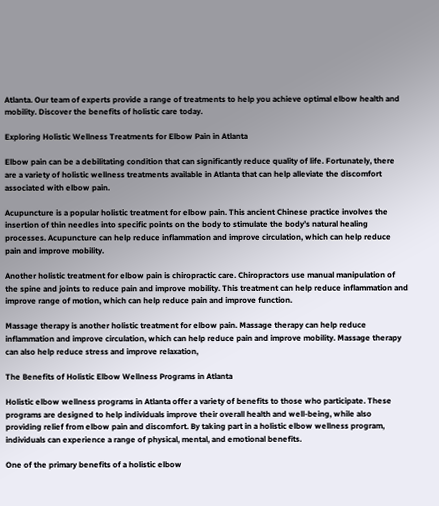Atlanta. Our team of experts provide a range of treatments to help you achieve optimal elbow health and mobility. Discover the benefits of holistic care today.

Exploring Holistic Wellness Treatments for Elbow Pain in Atlanta

Elbow pain can be a debilitating condition that can significantly reduce quality of life. Fortunately, there are a variety of holistic wellness treatments available in Atlanta that can help alleviate the discomfort associated with elbow pain.

Acupuncture is a popular holistic treatment for elbow pain. This ancient Chinese practice involves the insertion of thin needles into specific points on the body to stimulate the body’s natural healing processes. Acupuncture can help reduce inflammation and improve circulation, which can help reduce pain and improve mobility.

Another holistic treatment for elbow pain is chiropractic care. Chiropractors use manual manipulation of the spine and joints to reduce pain and improve mobility. This treatment can help reduce inflammation and improve range of motion, which can help reduce pain and improve function.

Massage therapy is another holistic treatment for elbow pain. Massage therapy can help reduce inflammation and improve circulation, which can help reduce pain and improve mobility. Massage therapy can also help reduce stress and improve relaxation,

The Benefits of Holistic Elbow Wellness Programs in Atlanta

Holistic elbow wellness programs in Atlanta offer a variety of benefits to those who participate. These programs are designed to help individuals improve their overall health and well-being, while also providing relief from elbow pain and discomfort. By taking part in a holistic elbow wellness program, individuals can experience a range of physical, mental, and emotional benefits.

One of the primary benefits of a holistic elbow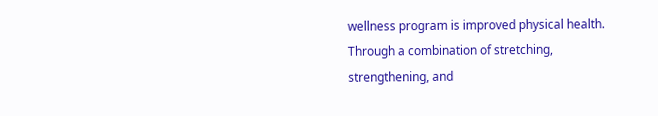wellness program is improved physical health. Through a combination of stretching, strengthening, and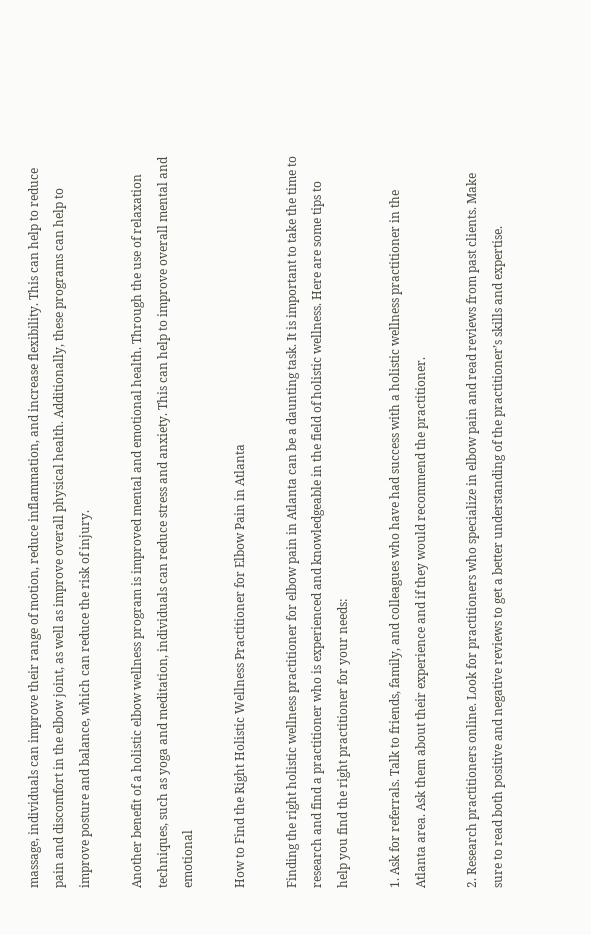massage, individuals can improve their range of motion, reduce inflammation, and increase flexibility. This can help to reduce pain and discomfort in the elbow joint, as well as improve overall physical health. Additionally, these programs can help to improve posture and balance, which can reduce the risk of injury.

Another benefit of a holistic elbow wellness program is improved mental and emotional health. Through the use of relaxation techniques, such as yoga and meditation, individuals can reduce stress and anxiety. This can help to improve overall mental and emotional

How to Find the Right Holistic Wellness Practitioner for Elbow Pain in Atlanta

Finding the right holistic wellness practitioner for elbow pain in Atlanta can be a daunting task. It is important to take the time to research and find a practitioner who is experienced and knowledgeable in the field of holistic wellness. Here are some tips to help you find the right practitioner for your needs:

1. Ask for referrals. Talk to friends, family, and colleagues who have had success with a holistic wellness practitioner in the Atlanta area. Ask them about their experience and if they would recommend the practitioner.

2. Research practitioners online. Look for practitioners who specialize in elbow pain and read reviews from past clients. Make sure to read both positive and negative reviews to get a better understanding of the practitioner’s skills and expertise.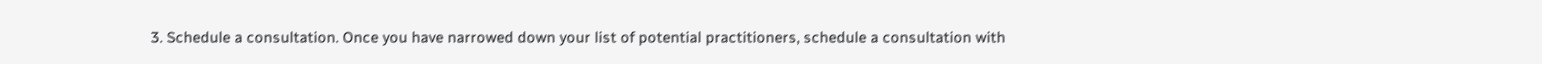3. Schedule a consultation. Once you have narrowed down your list of potential practitioners, schedule a consultation with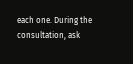each one. During the consultation, ask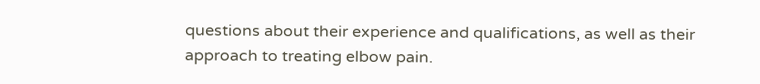questions about their experience and qualifications, as well as their approach to treating elbow pain.